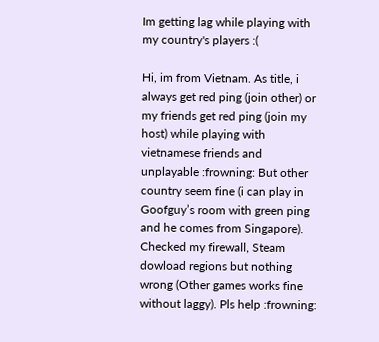Im getting lag while playing with my country's players :(

Hi, im from Vietnam. As title, i always get red ping (join other) or my friends get red ping (join my host) while playing with vietnamese friends and unplayable :frowning: But other country seem fine (i can play in Goofguy’s room with green ping and he comes from Singapore). Checked my firewall, Steam dowload regions but nothing wrong (Other games works fine without laggy). Pls help :frowning: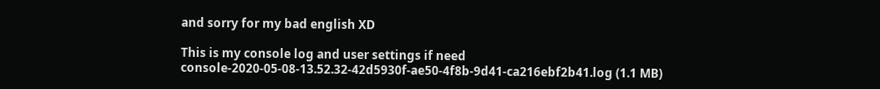and sorry for my bad english XD

This is my console log and user settings if need
console-2020-05-08-13.52.32-42d5930f-ae50-4f8b-9d41-ca216ebf2b41.log (1.1 MB)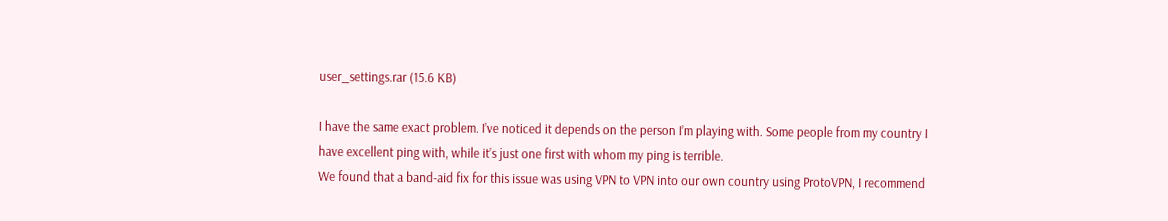user_settings.rar (15.6 KB)

I have the same exact problem. I’ve noticed it depends on the person I’m playing with. Some people from my country I have excellent ping with, while it’s just one first with whom my ping is terrible.
We found that a band-aid fix for this issue was using VPN to VPN into our own country using ProtoVPN, I recommend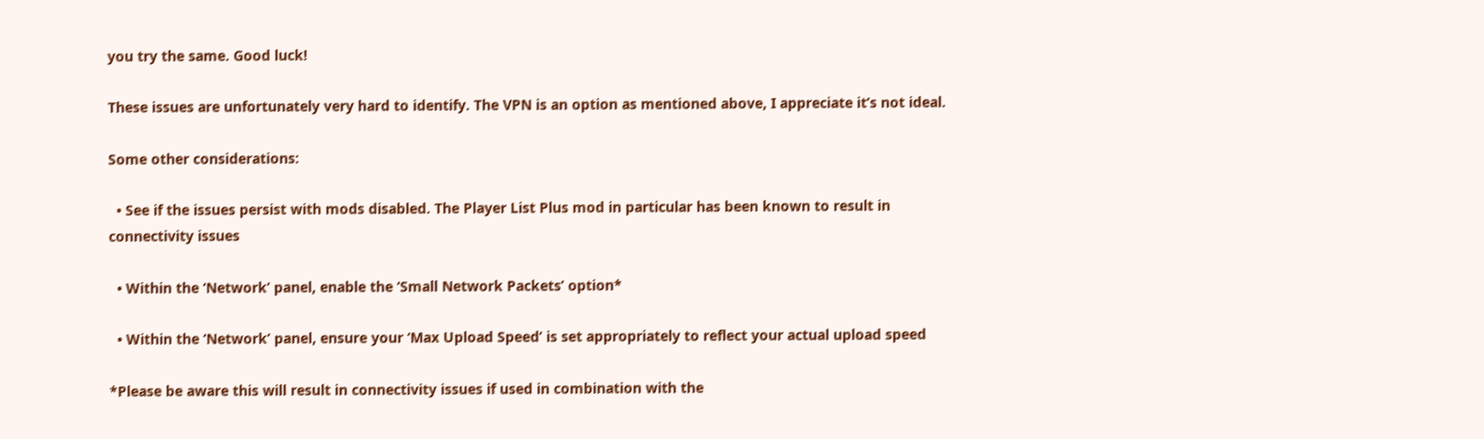you try the same. Good luck!

These issues are unfortunately very hard to identify. The VPN is an option as mentioned above, I appreciate it’s not ideal.

Some other considerations:

  • See if the issues persist with mods disabled. The Player List Plus mod in particular has been known to result in connectivity issues

  • Within the ‘Network’ panel, enable the ‘Small Network Packets’ option*

  • Within the ‘Network’ panel, ensure your ‘Max Upload Speed’ is set appropriately to reflect your actual upload speed

*Please be aware this will result in connectivity issues if used in combination with the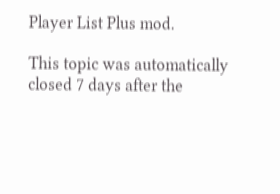Player List Plus mod.

This topic was automatically closed 7 days after the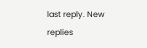last reply. New replies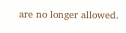are no longer allowed.